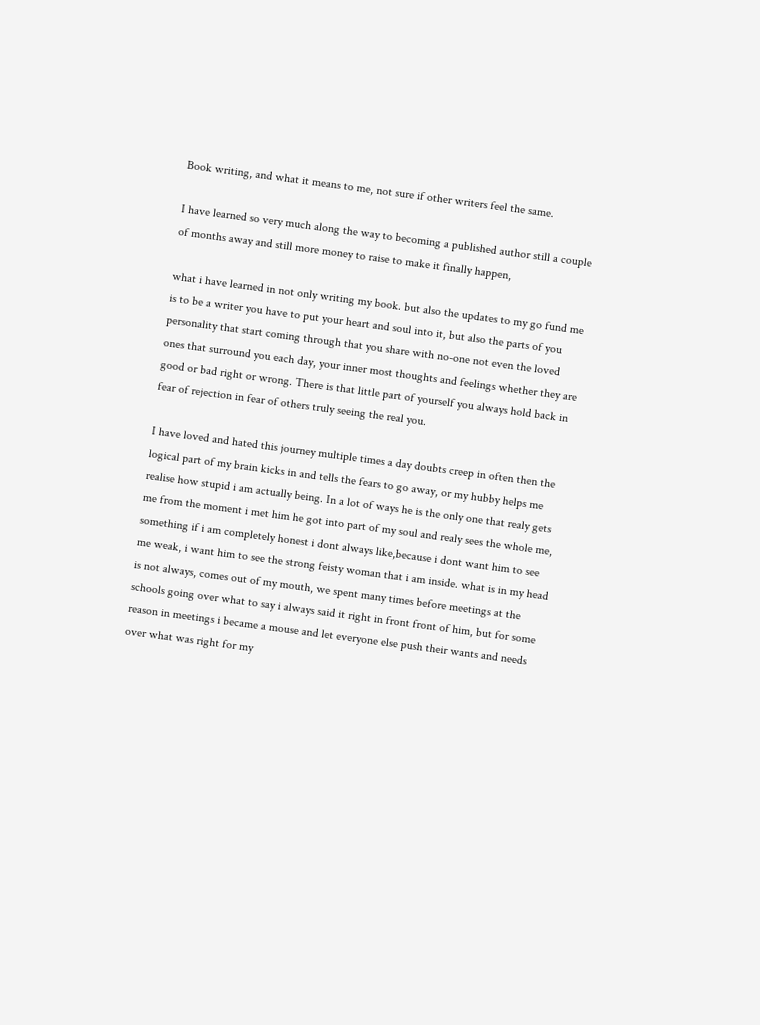Book writing, and what it means to me, not sure if other writers feel the same.

I have learned so very much along the way to becoming a published author still a couple of months away and still more money to raise to make it finally happen,

what i have learned in not only writing my book. but also the updates to my go fund me is to be a writer you have to put your heart and soul into it, but also the parts of you personality that start coming through that you share with no-one not even the loved ones that surround you each day, your inner most thoughts and feelings whether they are good or bad right or wrong. There is that little part of yourself you always hold back in fear of rejection in fear of others truly seeing the real you.

I have loved and hated this journey multiple times a day doubts creep in often then the logical part of my brain kicks in and tells the fears to go away, or my hubby helps me realise how stupid i am actually being. In a lot of ways he is the only one that realy gets me from the moment i met him he got into part of my soul and realy sees the whole me, something if i am completely honest i dont always like,because i dont want him to see me weak, i want him to see the strong feisty woman that i am inside. what is in my head is not always, comes out of my mouth, we spent many times before meetings at the schools going over what to say i always said it right in front front of him, but for some reason in meetings i became a mouse and let everyone else push their wants and needs over what was right for my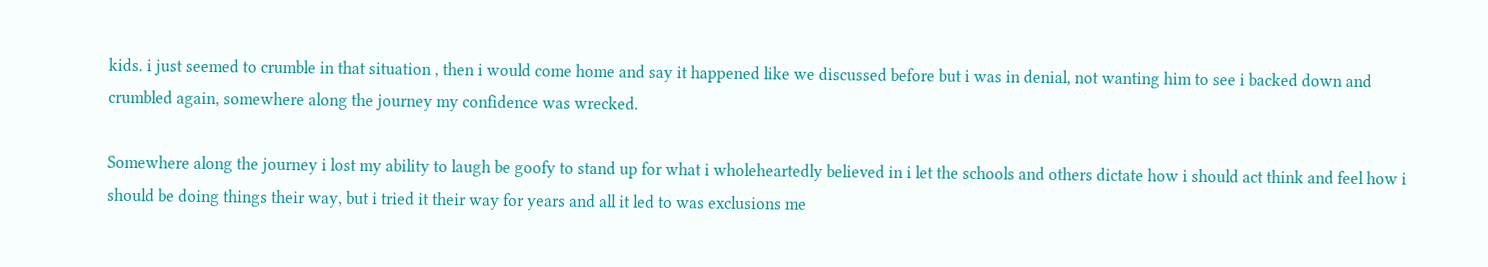kids. i just seemed to crumble in that situation , then i would come home and say it happened like we discussed before but i was in denial, not wanting him to see i backed down and crumbled again, somewhere along the journey my confidence was wrecked.

Somewhere along the journey i lost my ability to laugh be goofy to stand up for what i wholeheartedly believed in i let the schools and others dictate how i should act think and feel how i should be doing things their way, but i tried it their way for years and all it led to was exclusions me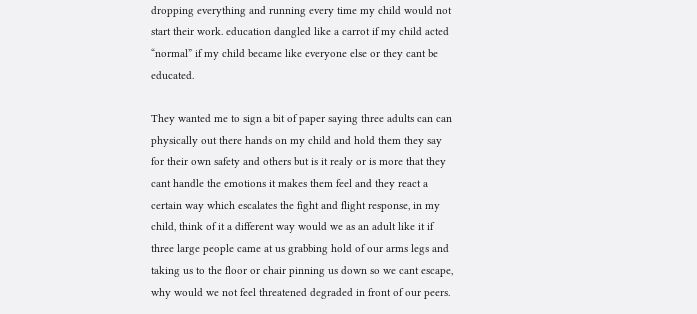dropping everything and running every time my child would not start their work. education dangled like a carrot if my child acted “normal” if my child became like everyone else or they cant be educated.

They wanted me to sign a bit of paper saying three adults can can physically out there hands on my child and hold them they say for their own safety and others but is it realy or is more that they cant handle the emotions it makes them feel and they react a certain way which escalates the fight and flight response, in my child, think of it a different way would we as an adult like it if three large people came at us grabbing hold of our arms legs and taking us to the floor or chair pinning us down so we cant escape, why would we not feel threatened degraded in front of our peers.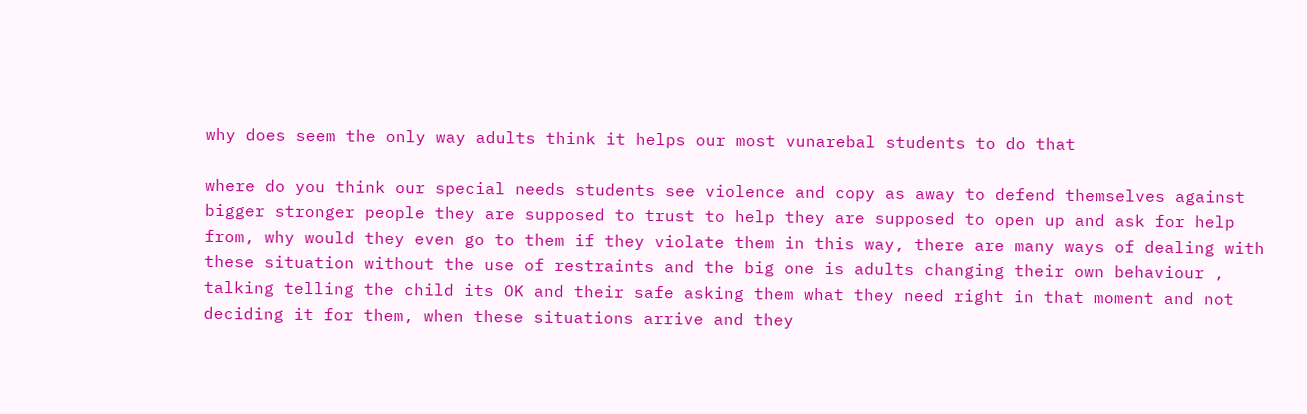why does seem the only way adults think it helps our most vunarebal students to do that

where do you think our special needs students see violence and copy as away to defend themselves against bigger stronger people they are supposed to trust to help they are supposed to open up and ask for help from, why would they even go to them if they violate them in this way, there are many ways of dealing with these situation without the use of restraints and the big one is adults changing their own behaviour , talking telling the child its OK and their safe asking them what they need right in that moment and not deciding it for them, when these situations arrive and they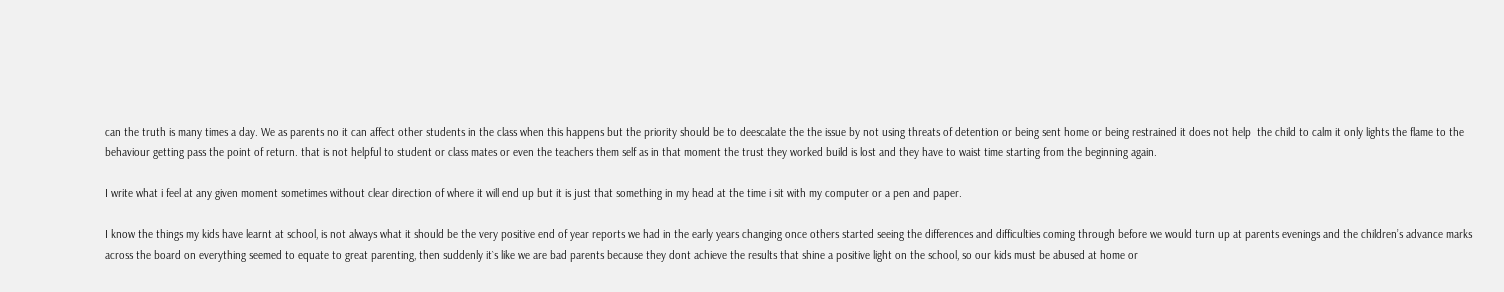can the truth is many times a day. We as parents no it can affect other students in the class when this happens but the priority should be to deescalate the the issue by not using threats of detention or being sent home or being restrained it does not help  the child to calm it only lights the flame to the behaviour getting pass the point of return. that is not helpful to student or class mates or even the teachers them self as in that moment the trust they worked build is lost and they have to waist time starting from the beginning again.

I write what i feel at any given moment sometimes without clear direction of where it will end up but it is just that something in my head at the time i sit with my computer or a pen and paper.

I know the things my kids have learnt at school, is not always what it should be the very positive end of year reports we had in the early years changing once others started seeing the differences and difficulties coming through before we would turn up at parents evenings and the children’s advance marks across the board on everything seemed to equate to great parenting, then suddenly it`s like we are bad parents because they dont achieve the results that shine a positive light on the school, so our kids must be abused at home or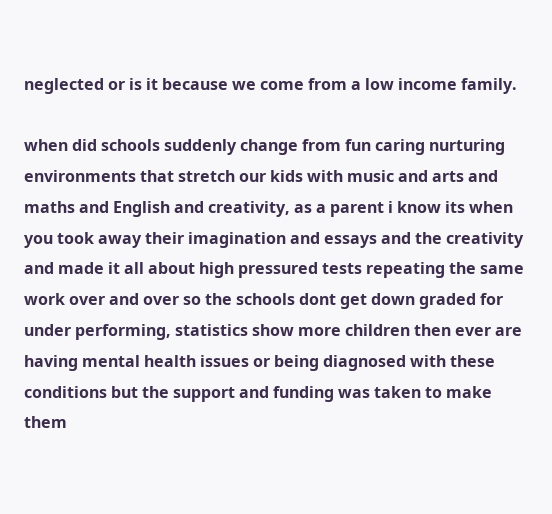neglected or is it because we come from a low income family.

when did schools suddenly change from fun caring nurturing environments that stretch our kids with music and arts and maths and English and creativity, as a parent i know its when you took away their imagination and essays and the creativity and made it all about high pressured tests repeating the same work over and over so the schools dont get down graded for under performing, statistics show more children then ever are having mental health issues or being diagnosed with these conditions but the support and funding was taken to make them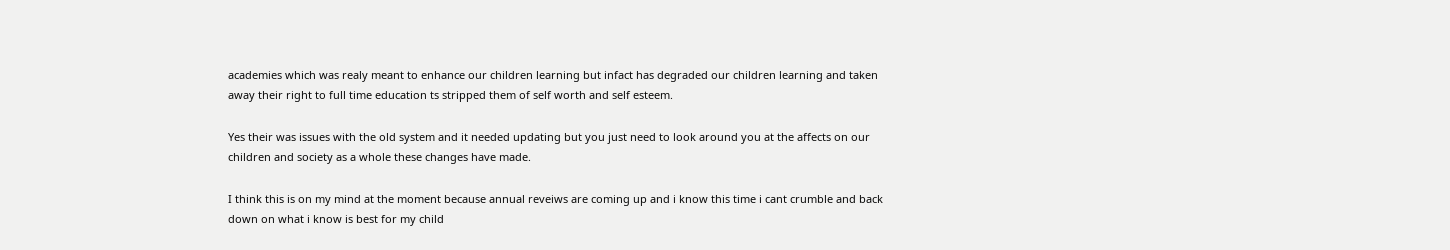academies which was realy meant to enhance our children learning but infact has degraded our children learning and taken away their right to full time education ts stripped them of self worth and self esteem.

Yes their was issues with the old system and it needed updating but you just need to look around you at the affects on our children and society as a whole these changes have made.

I think this is on my mind at the moment because annual reveiws are coming up and i know this time i cant crumble and back down on what i know is best for my child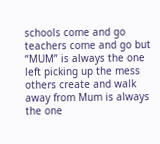schools come and go teachers come and go but “MUM” is always the one left picking up the mess others create and walk away from Mum is always the one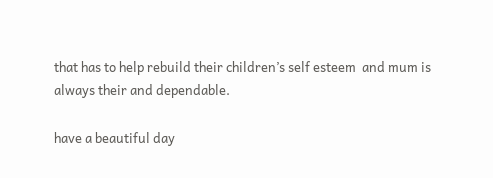that has to help rebuild their children’s self esteem  and mum is always their and dependable.

have a beautiful day